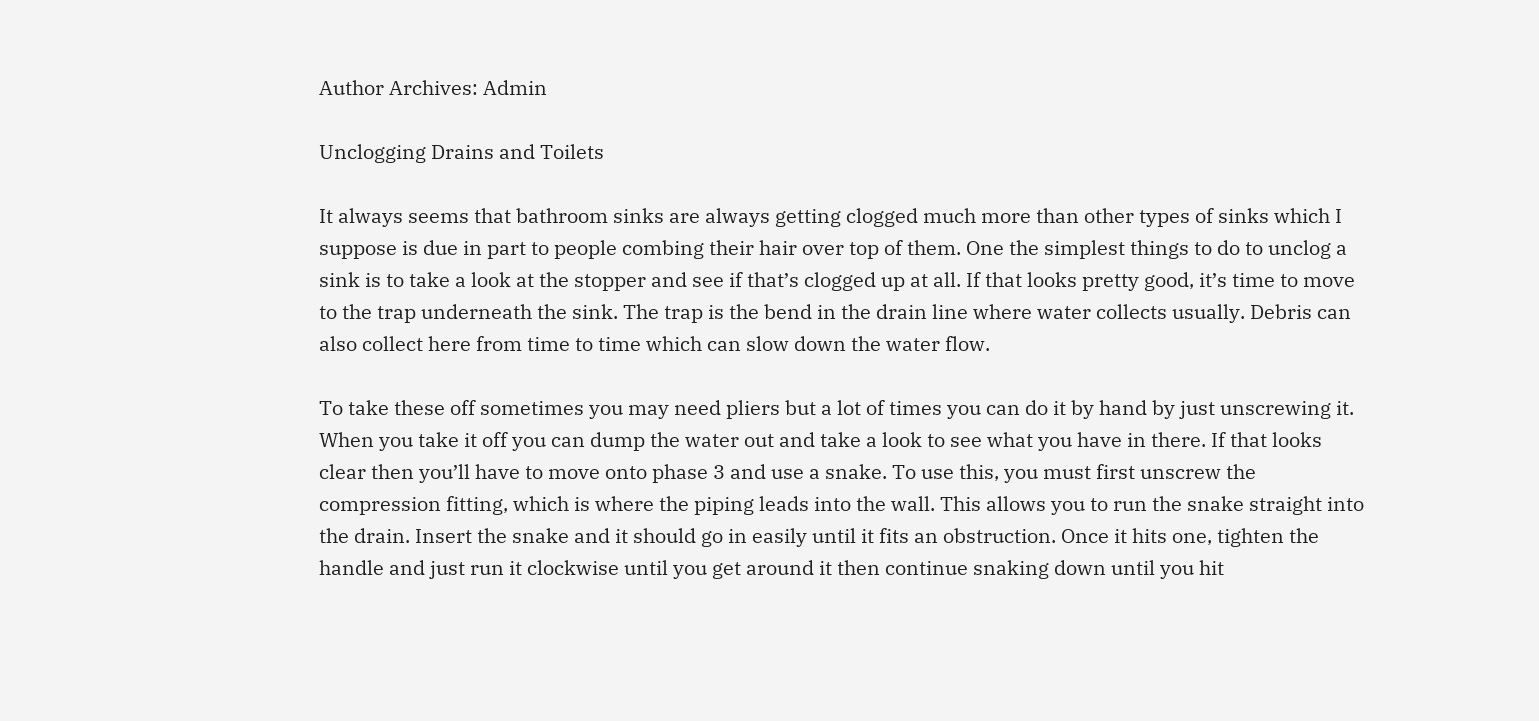Author Archives: Admin

Unclogging Drains and Toilets

It always seems that bathroom sinks are always getting clogged much more than other types of sinks which I suppose is due in part to people combing their hair over top of them. One the simplest things to do to unclog a sink is to take a look at the stopper and see if that’s clogged up at all. If that looks pretty good, it’s time to move to the trap underneath the sink. The trap is the bend in the drain line where water collects usually. Debris can also collect here from time to time which can slow down the water flow.

To take these off sometimes you may need pliers but a lot of times you can do it by hand by just unscrewing it. When you take it off you can dump the water out and take a look to see what you have in there. If that looks clear then you’ll have to move onto phase 3 and use a snake. To use this, you must first unscrew the compression fitting, which is where the piping leads into the wall. This allows you to run the snake straight into the drain. Insert the snake and it should go in easily until it fits an obstruction. Once it hits one, tighten the handle and just run it clockwise until you get around it then continue snaking down until you hit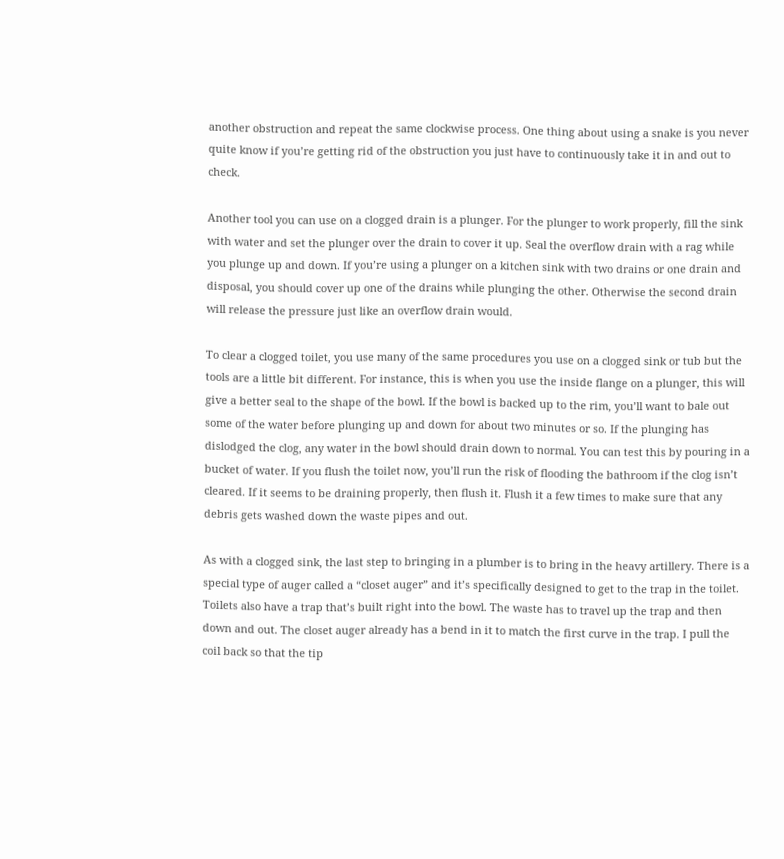another obstruction and repeat the same clockwise process. One thing about using a snake is you never quite know if you’re getting rid of the obstruction you just have to continuously take it in and out to check.

Another tool you can use on a clogged drain is a plunger. For the plunger to work properly, fill the sink with water and set the plunger over the drain to cover it up. Seal the overflow drain with a rag while you plunge up and down. If you’re using a plunger on a kitchen sink with two drains or one drain and disposal, you should cover up one of the drains while plunging the other. Otherwise the second drain will release the pressure just like an overflow drain would.

To clear a clogged toilet, you use many of the same procedures you use on a clogged sink or tub but the tools are a little bit different. For instance, this is when you use the inside flange on a plunger, this will give a better seal to the shape of the bowl. If the bowl is backed up to the rim, you’ll want to bale out some of the water before plunging up and down for about two minutes or so. If the plunging has dislodged the clog, any water in the bowl should drain down to normal. You can test this by pouring in a bucket of water. If you flush the toilet now, you’ll run the risk of flooding the bathroom if the clog isn’t cleared. If it seems to be draining properly, then flush it. Flush it a few times to make sure that any debris gets washed down the waste pipes and out.

As with a clogged sink, the last step to bringing in a plumber is to bring in the heavy artillery. There is a special type of auger called a “closet auger” and it’s specifically designed to get to the trap in the toilet. Toilets also have a trap that’s built right into the bowl. The waste has to travel up the trap and then down and out. The closet auger already has a bend in it to match the first curve in the trap. I pull the coil back so that the tip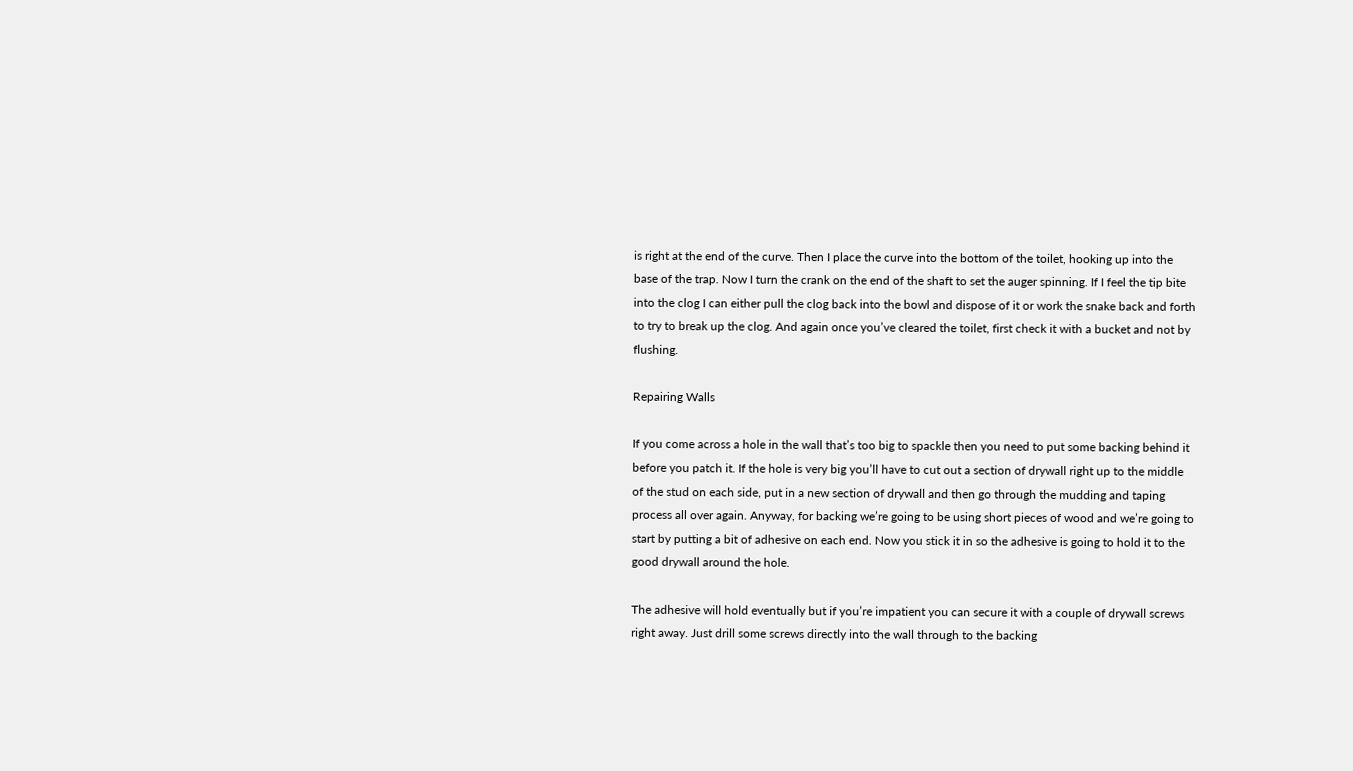is right at the end of the curve. Then I place the curve into the bottom of the toilet, hooking up into the base of the trap. Now I turn the crank on the end of the shaft to set the auger spinning. If I feel the tip bite into the clog I can either pull the clog back into the bowl and dispose of it or work the snake back and forth to try to break up the clog. And again once you’ve cleared the toilet, first check it with a bucket and not by flushing.

Repairing Walls

If you come across a hole in the wall that’s too big to spackle then you need to put some backing behind it before you patch it. If the hole is very big you’ll have to cut out a section of drywall right up to the middle of the stud on each side, put in a new section of drywall and then go through the mudding and taping process all over again. Anyway, for backing we’re going to be using short pieces of wood and we’re going to start by putting a bit of adhesive on each end. Now you stick it in so the adhesive is going to hold it to the good drywall around the hole.

The adhesive will hold eventually but if you’re impatient you can secure it with a couple of drywall screws right away. Just drill some screws directly into the wall through to the backing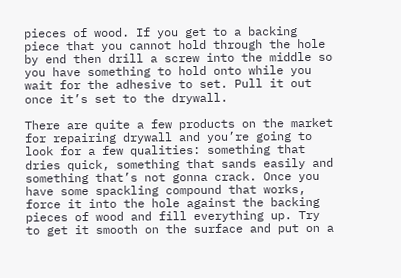pieces of wood. If you get to a backing piece that you cannot hold through the hole by end then drill a screw into the middle so you have something to hold onto while you wait for the adhesive to set. Pull it out once it’s set to the drywall.

There are quite a few products on the market for repairing drywall and you’re going to look for a few qualities: something that dries quick, something that sands easily and something that’s not gonna crack. Once you have some spackling compound that works, force it into the hole against the backing pieces of wood and fill everything up. Try to get it smooth on the surface and put on a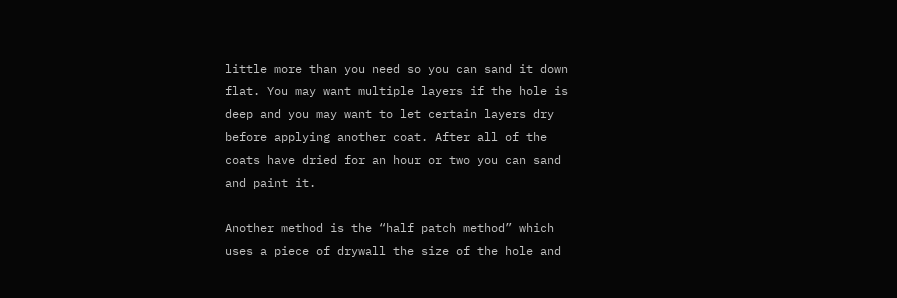little more than you need so you can sand it down flat. You may want multiple layers if the hole is deep and you may want to let certain layers dry before applying another coat. After all of the coats have dried for an hour or two you can sand and paint it.

Another method is the “half patch method” which uses a piece of drywall the size of the hole and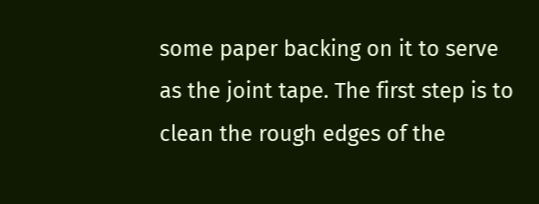some paper backing on it to serve as the joint tape. The first step is to clean the rough edges of the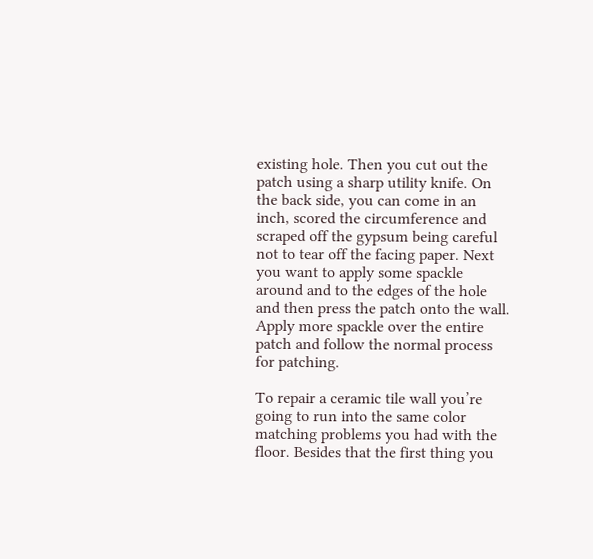existing hole. Then you cut out the patch using a sharp utility knife. On the back side, you can come in an inch, scored the circumference and scraped off the gypsum being careful not to tear off the facing paper. Next you want to apply some spackle around and to the edges of the hole and then press the patch onto the wall. Apply more spackle over the entire patch and follow the normal process for patching.

To repair a ceramic tile wall you’re going to run into the same color matching problems you had with the floor. Besides that the first thing you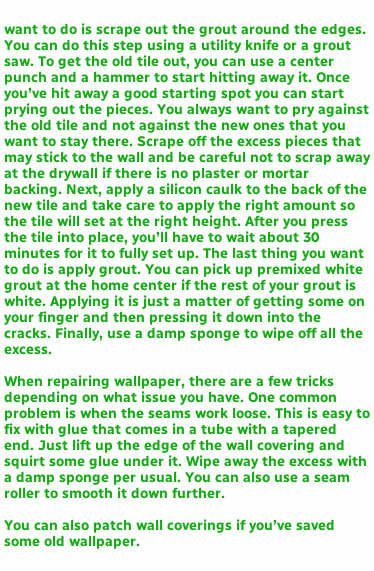want to do is scrape out the grout around the edges. You can do this step using a utility knife or a grout saw. To get the old tile out, you can use a center punch and a hammer to start hitting away it. Once you’ve hit away a good starting spot you can start prying out the pieces. You always want to pry against the old tile and not against the new ones that you want to stay there. Scrape off the excess pieces that may stick to the wall and be careful not to scrap away at the drywall if there is no plaster or mortar backing. Next, apply a silicon caulk to the back of the new tile and take care to apply the right amount so the tile will set at the right height. After you press the tile into place, you’ll have to wait about 30 minutes for it to fully set up. The last thing you want to do is apply grout. You can pick up premixed white grout at the home center if the rest of your grout is white. Applying it is just a matter of getting some on your finger and then pressing it down into the cracks. Finally, use a damp sponge to wipe off all the excess.

When repairing wallpaper, there are a few tricks depending on what issue you have. One common problem is when the seams work loose. This is easy to fix with glue that comes in a tube with a tapered end. Just lift up the edge of the wall covering and squirt some glue under it. Wipe away the excess with a damp sponge per usual. You can also use a seam roller to smooth it down further.

You can also patch wall coverings if you’ve saved some old wallpaper.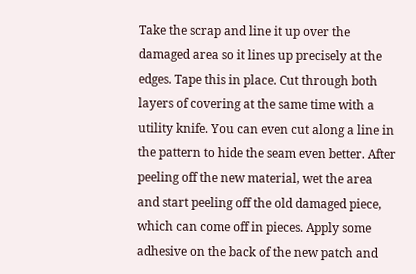Take the scrap and line it up over the damaged area so it lines up precisely at the edges. Tape this in place. Cut through both layers of covering at the same time with a utility knife. You can even cut along a line in the pattern to hide the seam even better. After peeling off the new material, wet the area and start peeling off the old damaged piece, which can come off in pieces. Apply some adhesive on the back of the new patch and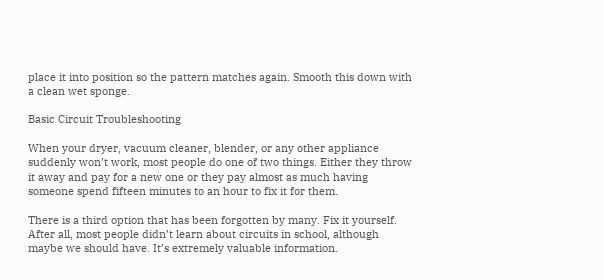place it into position so the pattern matches again. Smooth this down with a clean wet sponge.

Basic Circuit Troubleshooting

When your dryer, vacuum cleaner, blender, or any other appliance suddenly won’t work, most people do one of two things. Either they throw it away and pay for a new one or they pay almost as much having someone spend fifteen minutes to an hour to fix it for them.

There is a third option that has been forgotten by many. Fix it yourself. After all, most people didn’t learn about circuits in school, although maybe we should have. It’s extremely valuable information.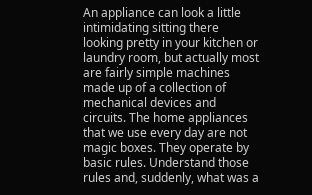An appliance can look a little intimidating sitting there looking pretty in your kitchen or laundry room, but actually most are fairly simple machines made up of a collection of mechanical devices and circuits. The home appliances that we use every day are not magic boxes. They operate by basic rules. Understand those rules and, suddenly, what was a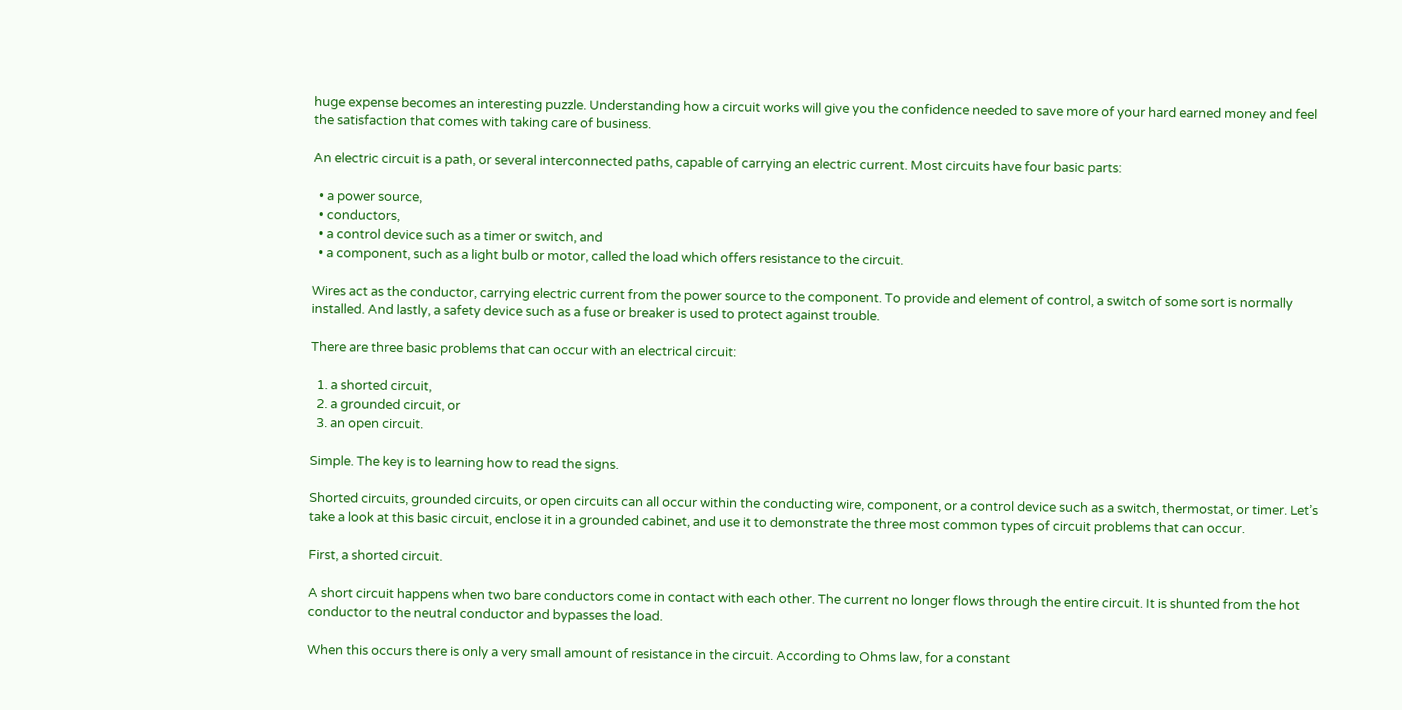huge expense becomes an interesting puzzle. Understanding how a circuit works will give you the confidence needed to save more of your hard earned money and feel the satisfaction that comes with taking care of business.

An electric circuit is a path, or several interconnected paths, capable of carrying an electric current. Most circuits have four basic parts:

  • a power source,
  • conductors,
  • a control device such as a timer or switch, and
  • a component, such as a light bulb or motor, called the load which offers resistance to the circuit.

Wires act as the conductor, carrying electric current from the power source to the component. To provide and element of control, a switch of some sort is normally installed. And lastly, a safety device such as a fuse or breaker is used to protect against trouble.

There are three basic problems that can occur with an electrical circuit:

  1. a shorted circuit,
  2. a grounded circuit, or
  3. an open circuit.

Simple. The key is to learning how to read the signs.

Shorted circuits, grounded circuits, or open circuits can all occur within the conducting wire, component, or a control device such as a switch, thermostat, or timer. Let’s take a look at this basic circuit, enclose it in a grounded cabinet, and use it to demonstrate the three most common types of circuit problems that can occur.

First, a shorted circuit.

A short circuit happens when two bare conductors come in contact with each other. The current no longer flows through the entire circuit. It is shunted from the hot conductor to the neutral conductor and bypasses the load.

When this occurs there is only a very small amount of resistance in the circuit. According to Ohms law, for a constant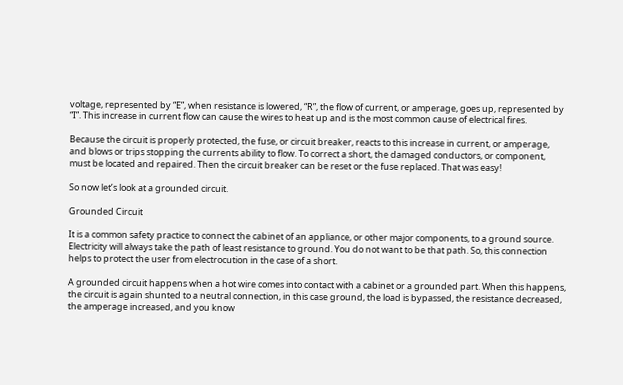voltage, represented by “E”, when resistance is lowered, “R”, the flow of current, or amperage, goes up, represented by “I”. This increase in current flow can cause the wires to heat up and is the most common cause of electrical fires.

Because the circuit is properly protected, the fuse, or circuit breaker, reacts to this increase in current, or amperage, and blows or trips stopping the currents ability to flow. To correct a short, the damaged conductors, or component, must be located and repaired. Then the circuit breaker can be reset or the fuse replaced. That was easy!

So now let’s look at a grounded circuit.

Grounded Circuit

It is a common safety practice to connect the cabinet of an appliance, or other major components, to a ground source. Electricity will always take the path of least resistance to ground. You do not want to be that path. So, this connection helps to protect the user from electrocution in the case of a short.

A grounded circuit happens when a hot wire comes into contact with a cabinet or a grounded part. When this happens, the circuit is again shunted to a neutral connection, in this case ground, the load is bypassed, the resistance decreased, the amperage increased, and you know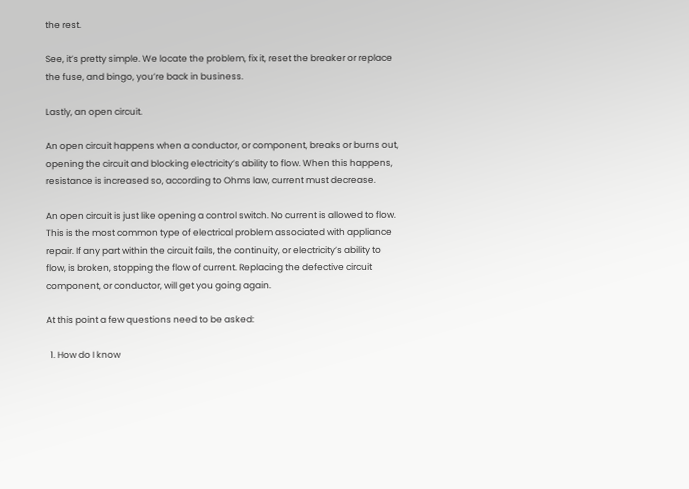the rest.

See, it’s pretty simple. We locate the problem, fix it, reset the breaker or replace the fuse, and bingo, you’re back in business.

Lastly, an open circuit.

An open circuit happens when a conductor, or component, breaks or burns out, opening the circuit and blocking electricity’s ability to flow. When this happens, resistance is increased so, according to Ohms law, current must decrease.

An open circuit is just like opening a control switch. No current is allowed to flow. This is the most common type of electrical problem associated with appliance repair. If any part within the circuit fails, the continuity, or electricity’s ability to flow, is broken, stopping the flow of current. Replacing the defective circuit component, or conductor, will get you going again.

At this point a few questions need to be asked:

  1. How do I know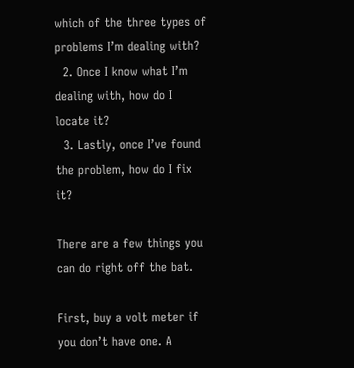which of the three types of problems I’m dealing with?
  2. Once I know what I’m dealing with, how do I locate it?
  3. Lastly, once I’ve found the problem, how do I fix it?

There are a few things you can do right off the bat.

First, buy a volt meter if you don’t have one. A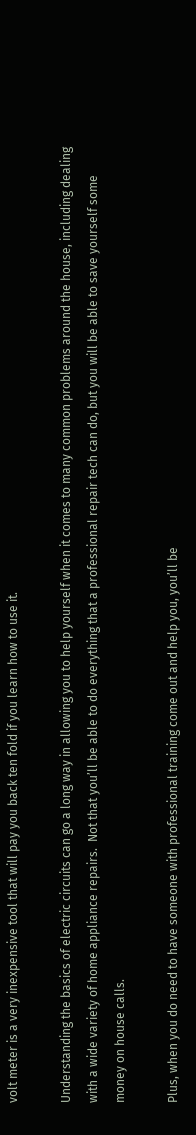volt meter is a very inexpensive tool that will pay you back ten fold if you learn how to use it.

Understanding the basics of electric circuits can go a long way in allowing you to help yourself when it comes to many common problems around the house, including dealing with a wide variety of home appliance repairs.  Not that you’ll be able to do everything that a professional repair tech can do, but you will be able to save yourself some money on house calls.

Plus, when you do need to have someone with professional training come out and help you, you’ll be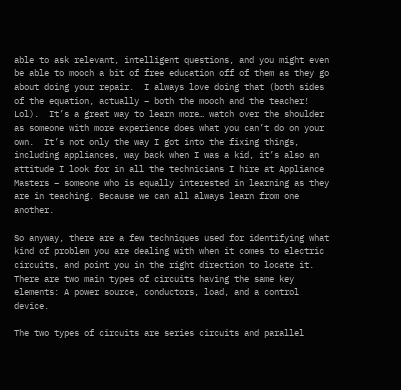able to ask relevant, intelligent questions, and you might even be able to mooch a bit of free education off of them as they go about doing your repair.  I always love doing that (both sides of the equation, actually – both the mooch and the teacher! Lol).  It’s a great way to learn more… watch over the shoulder as someone with more experience does what you can’t do on your own.  It’s not only the way I got into the fixing things, including appliances, way back when I was a kid, it’s also an attitude I look for in all the technicians I hire at Appliance Masters – someone who is equally interested in learning as they are in teaching. Because we can all always learn from one another.

So anyway, there are a few techniques used for identifying what kind of problem you are dealing with when it comes to electric circuits, and point you in the right direction to locate it. There are two main types of circuits having the same key elements: A power source, conductors, load, and a control device.

The two types of circuits are series circuits and parallel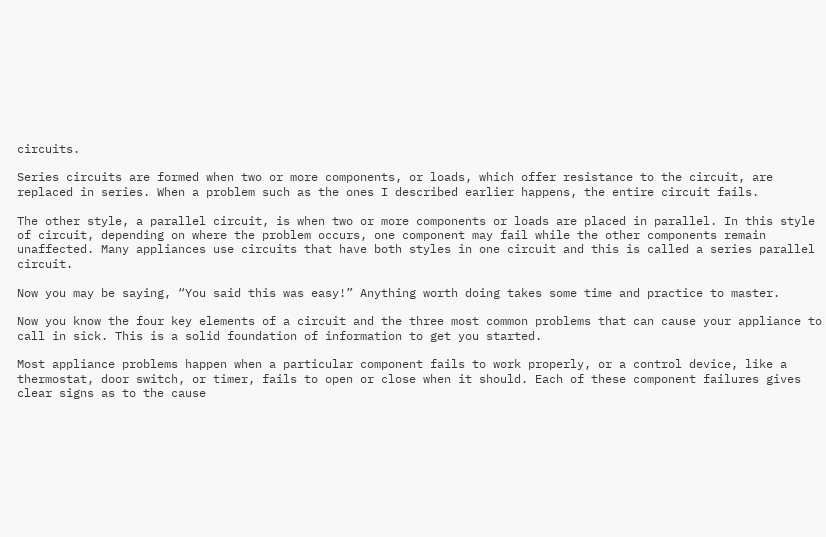circuits.

Series circuits are formed when two or more components, or loads, which offer resistance to the circuit, are replaced in series. When a problem such as the ones I described earlier happens, the entire circuit fails.

The other style, a parallel circuit, is when two or more components or loads are placed in parallel. In this style of circuit, depending on where the problem occurs, one component may fail while the other components remain unaffected. Many appliances use circuits that have both styles in one circuit and this is called a series parallel circuit.

Now you may be saying, “You said this was easy!” Anything worth doing takes some time and practice to master.

Now you know the four key elements of a circuit and the three most common problems that can cause your appliance to call in sick. This is a solid foundation of information to get you started.

Most appliance problems happen when a particular component fails to work properly, or a control device, like a thermostat, door switch, or timer, fails to open or close when it should. Each of these component failures gives clear signs as to the cause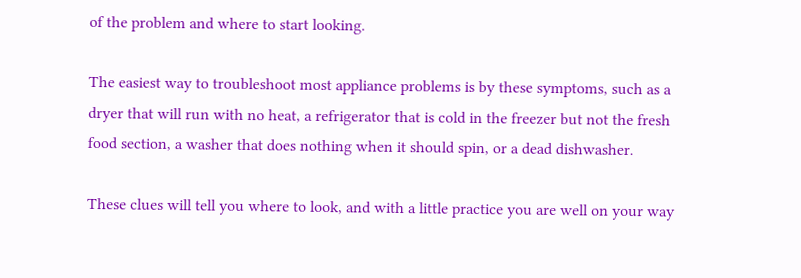of the problem and where to start looking.

The easiest way to troubleshoot most appliance problems is by these symptoms, such as a dryer that will run with no heat, a refrigerator that is cold in the freezer but not the fresh food section, a washer that does nothing when it should spin, or a dead dishwasher.

These clues will tell you where to look, and with a little practice you are well on your way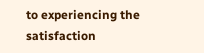to experiencing the satisfaction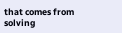that comes from solving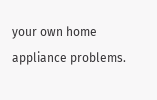your own home appliance problems.